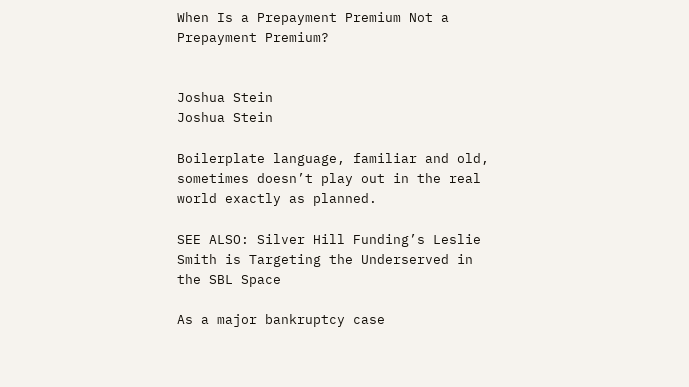When Is a Prepayment Premium Not a Prepayment Premium?


Joshua Stein
Joshua Stein

Boilerplate language, familiar and old, sometimes doesn’t play out in the real world exactly as planned.

SEE ALSO: Silver Hill Funding’s Leslie Smith is Targeting the Underserved in the SBL Space

As a major bankruptcy case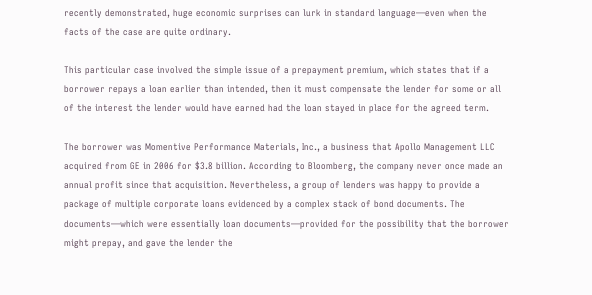recently demonstrated, huge economic surprises can lurk in standard language—even when the facts of the case are quite ordinary.

This particular case involved the simple issue of a prepayment premium, which states that if a borrower repays a loan earlier than intended, then it must compensate the lender for some or all of the interest the lender would have earned had the loan stayed in place for the agreed term.

The borrower was Momentive Performance Materials, Inc., a business that Apollo Management LLC acquired from GE in 2006 for $3.8 billion. According to Bloomberg, the company never once made an annual profit since that acquisition. Nevertheless, a group of lenders was happy to provide a package of multiple corporate loans evidenced by a complex stack of bond documents. The documents—which were essentially loan documents—provided for the possibility that the borrower might prepay, and gave the lender the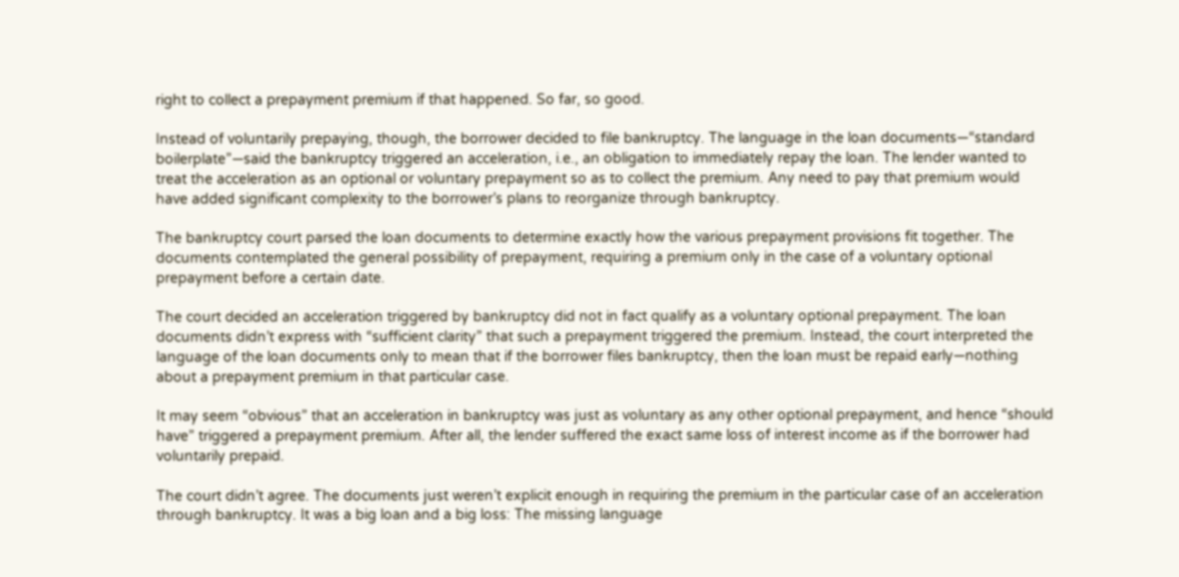right to collect a prepayment premium if that happened. So far, so good.

Instead of voluntarily prepaying, though, the borrower decided to file bankruptcy. The language in the loan documents—“standard boilerplate”—said the bankruptcy triggered an acceleration, i.e., an obligation to immediately repay the loan. The lender wanted to treat the acceleration as an optional or voluntary prepayment so as to collect the premium. Any need to pay that premium would have added significant complexity to the borrower’s plans to reorganize through bankruptcy.

The bankruptcy court parsed the loan documents to determine exactly how the various prepayment provisions fit together. The documents contemplated the general possibility of prepayment, requiring a premium only in the case of a voluntary optional prepayment before a certain date.

The court decided an acceleration triggered by bankruptcy did not in fact qualify as a voluntary optional prepayment. The loan documents didn’t express with “sufficient clarity” that such a prepayment triggered the premium. Instead, the court interpreted the language of the loan documents only to mean that if the borrower files bankruptcy, then the loan must be repaid early—nothing about a prepayment premium in that particular case.

It may seem “obvious” that an acceleration in bankruptcy was just as voluntary as any other optional prepayment, and hence “should have” triggered a prepayment premium. After all, the lender suffered the exact same loss of interest income as if the borrower had voluntarily prepaid.

The court didn’t agree. The documents just weren’t explicit enough in requiring the premium in the particular case of an acceleration through bankruptcy. It was a big loan and a big loss: The missing language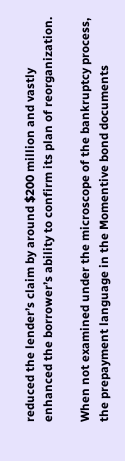reduced the lender’s claim by around $200 million and vastly enhanced the borrower’s ability to confirm its plan of reorganization.

When not examined under the microscope of the bankruptcy process, the prepayment language in the Momentive bond documents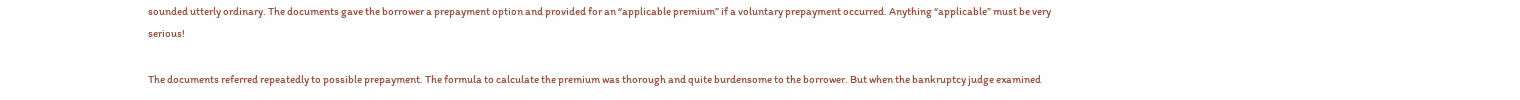sounded utterly ordinary. The documents gave the borrower a prepayment option and provided for an “applicable premium” if a voluntary prepayment occurred. Anything “applicable” must be very serious!

The documents referred repeatedly to possible prepayment. The formula to calculate the premium was thorough and quite burdensome to the borrower. But when the bankruptcy judge examined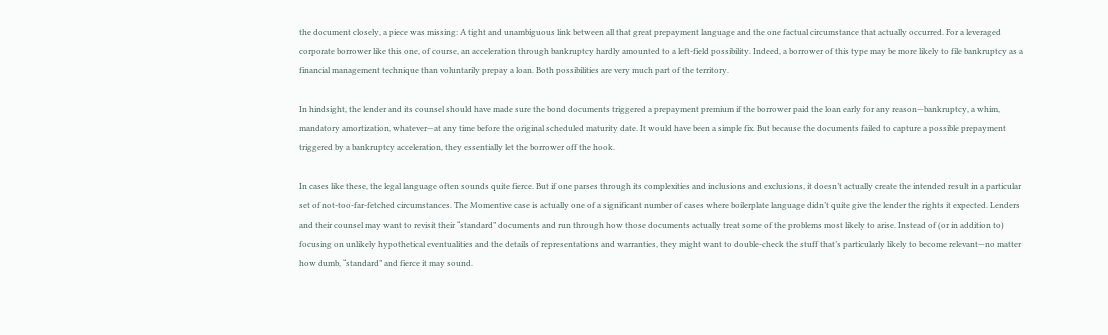the document closely, a piece was missing: A tight and unambiguous link between all that great prepayment language and the one factual circumstance that actually occurred. For a leveraged corporate borrower like this one, of course, an acceleration through bankruptcy hardly amounted to a left-field possibility. Indeed, a borrower of this type may be more likely to file bankruptcy as a financial management technique than voluntarily prepay a loan. Both possibilities are very much part of the territory.

In hindsight, the lender and its counsel should have made sure the bond documents triggered a prepayment premium if the borrower paid the loan early for any reason—bankruptcy, a whim, mandatory amortization, whatever—at any time before the original scheduled maturity date. It would have been a simple fix. But because the documents failed to capture a possible prepayment triggered by a bankruptcy acceleration, they essentially let the borrower off the hook.

In cases like these, the legal language often sounds quite fierce. But if one parses through its complexities and inclusions and exclusions, it doesn’t actually create the intended result in a particular set of not-too-far-fetched circumstances. The Momentive case is actually one of a significant number of cases where boilerplate language didn’t quite give the lender the rights it expected. Lenders and their counsel may want to revisit their “standard” documents and run through how those documents actually treat some of the problems most likely to arise. Instead of (or in addition to) focusing on unlikely hypothetical eventualities and the details of representations and warranties, they might want to double-check the stuff that’s particularly likely to become relevant—no matter how dumb, “standard” and fierce it may sound.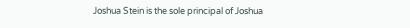Joshua Stein is the sole principal of Joshua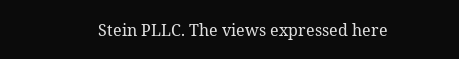Stein PLLC. The views expressed here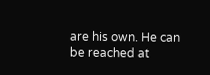are his own. He can be reached at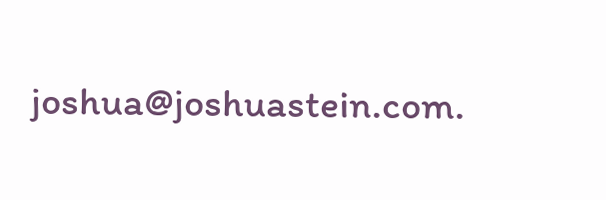joshua@joshuastein.com.